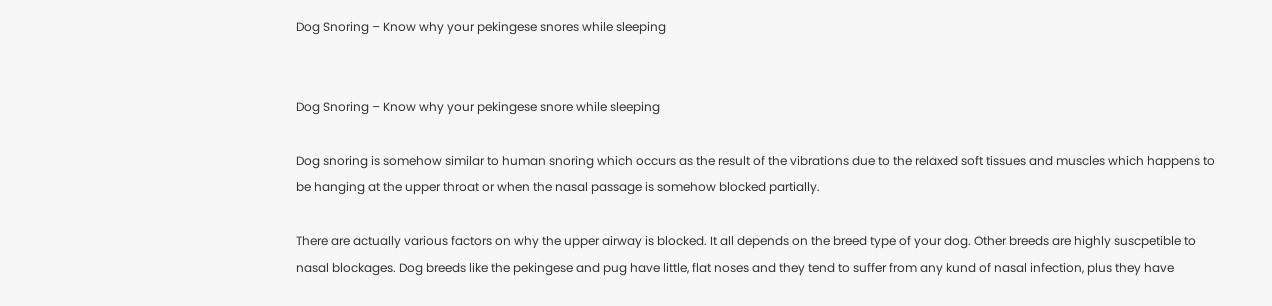Dog Snoring – Know why your pekingese snores while sleeping


Dog Snoring – Know why your pekingese snore while sleeping

Dog snoring is somehow similar to human snoring which occurs as the result of the vibrations due to the relaxed soft tissues and muscles which happens to be hanging at the upper throat or when the nasal passage is somehow blocked partially.

There are actually various factors on why the upper airway is blocked. It all depends on the breed type of your dog. Other breeds are highly suscpetible to nasal blockages. Dog breeds like the pekingese and pug have little, flat noses and they tend to suffer from any kund of nasal infection, plus they have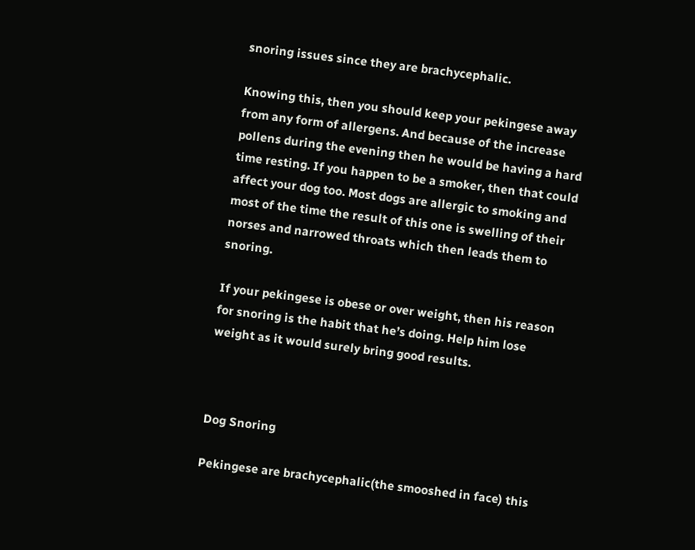snoring issues since they are brachycephalic.

Knowing this, then you should keep your pekingese away from any form of allergens. And because of the increase pollens during the evening then he would be having a hard time resting. If you happen to be a smoker, then that could affect your dog too. Most dogs are allergic to smoking and most of the time the result of this one is swelling of their norses and narrowed throats which then leads them to snoring.

If your pekingese is obese or over weight, then his reason for snoring is the habit that he’s doing. Help him lose weight as it would surely bring good results.



Dog Snoring

Pekingese are brachycephalic(the smooshed in face) this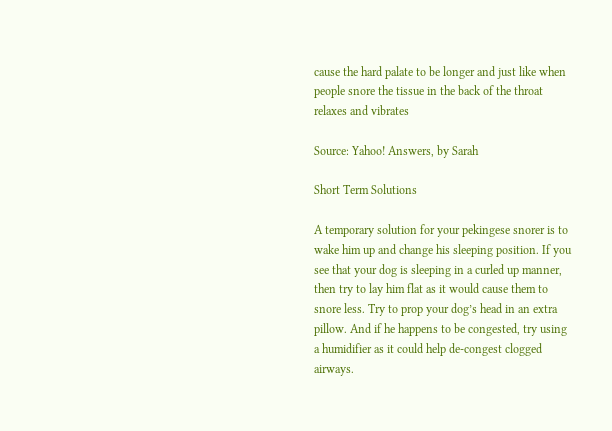cause the hard palate to be longer and just like when people snore the tissue in the back of the throat relaxes and vibrates

Source: Yahoo! Answers, by Sarah

Short Term Solutions

A temporary solution for your pekingese snorer is to wake him up and change his sleeping position. If you see that your dog is sleeping in a curled up manner, then try to lay him flat as it would cause them to snore less. Try to prop your dog’s head in an extra pillow. And if he happens to be congested, try using a humidifier as it could help de-congest clogged airways.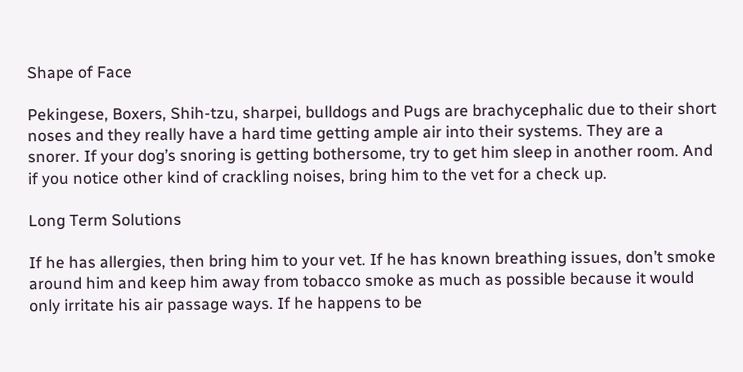Shape of Face

Pekingese, Boxers, Shih-tzu, sharpei, bulldogs and Pugs are brachycephalic due to their short noses and they really have a hard time getting ample air into their systems. They are a snorer. If your dog’s snoring is getting bothersome, try to get him sleep in another room. And if you notice other kind of crackling noises, bring him to the vet for a check up.

Long Term Solutions

If he has allergies, then bring him to your vet. If he has known breathing issues, don’t smoke around him and keep him away from tobacco smoke as much as possible because it would only irritate his air passage ways. If he happens to be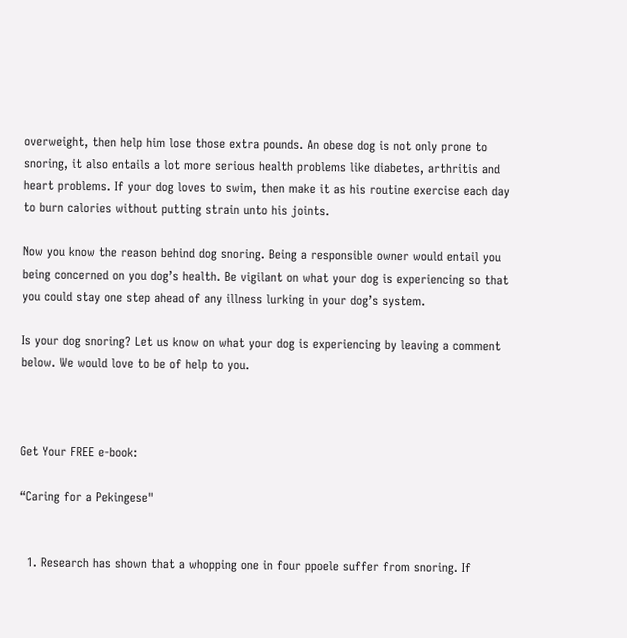overweight, then help him lose those extra pounds. An obese dog is not only prone to snoring, it also entails a lot more serious health problems like diabetes, arthritis and heart problems. If your dog loves to swim, then make it as his routine exercise each day to burn calories without putting strain unto his joints.

Now you know the reason behind dog snoring. Being a responsible owner would entail you being concerned on you dog’s health. Be vigilant on what your dog is experiencing so that you could stay one step ahead of any illness lurking in your dog’s system.

Is your dog snoring? Let us know on what your dog is experiencing by leaving a comment below. We would love to be of help to you.



Get Your FREE e-book:

“Caring for a Pekingese"


  1. Research has shown that a whopping one in four ppoele suffer from snoring. If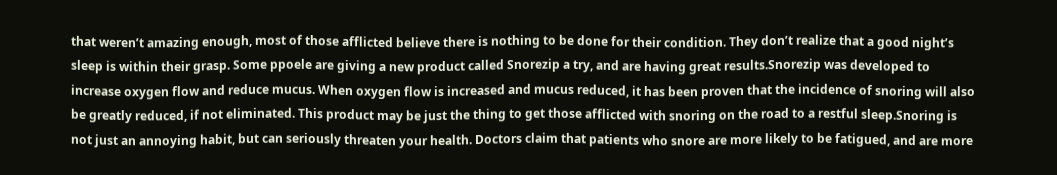that weren’t amazing enough, most of those afflicted believe there is nothing to be done for their condition. They don’t realize that a good night’s sleep is within their grasp. Some ppoele are giving a new product called Snorezip a try, and are having great results.Snorezip was developed to increase oxygen flow and reduce mucus. When oxygen flow is increased and mucus reduced, it has been proven that the incidence of snoring will also be greatly reduced, if not eliminated. This product may be just the thing to get those afflicted with snoring on the road to a restful sleep.Snoring is not just an annoying habit, but can seriously threaten your health. Doctors claim that patients who snore are more likely to be fatigued, and are more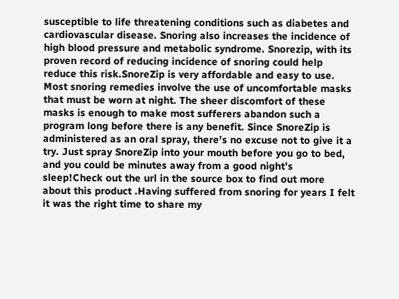susceptible to life threatening conditions such as diabetes and cardiovascular disease. Snoring also increases the incidence of high blood pressure and metabolic syndrome. Snorezip, with its proven record of reducing incidence of snoring could help reduce this risk.SnoreZip is very affordable and easy to use. Most snoring remedies involve the use of uncomfortable masks that must be worn at night. The sheer discomfort of these masks is enough to make most sufferers abandon such a program long before there is any benefit. Since SnoreZip is administered as an oral spray, there’s no excuse not to give it a try. Just spray SnoreZip into your mouth before you go to bed, and you could be minutes away from a good night’s sleep!Check out the url in the source box to find out more about this product .Having suffered from snoring for years I felt it was the right time to share my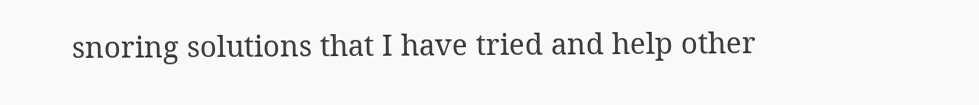snoring solutions that I have tried and help other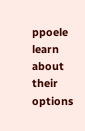ppoele learn about their options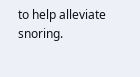to help alleviate snoring.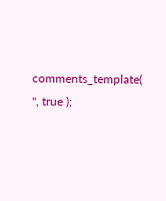comments_template( '', true );